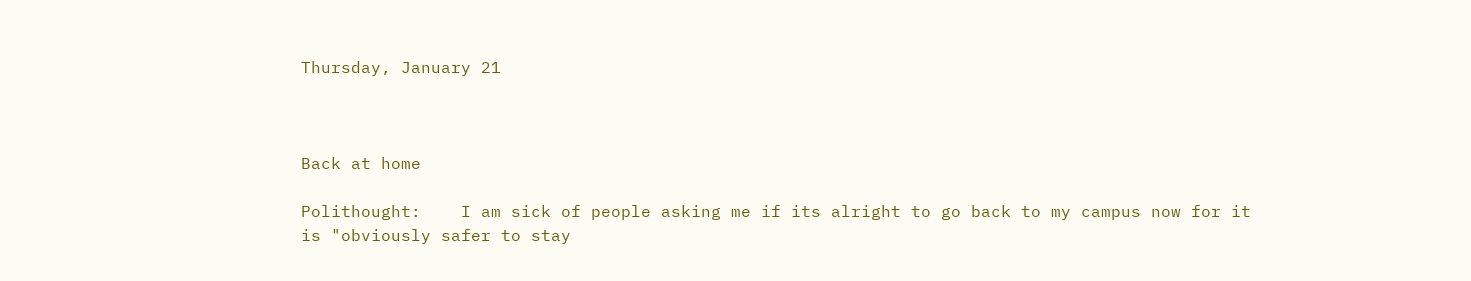Thursday, January 21



Back at home

Polithought:    I am sick of people asking me if its alright to go back to my campus now for it is "obviously safer to stay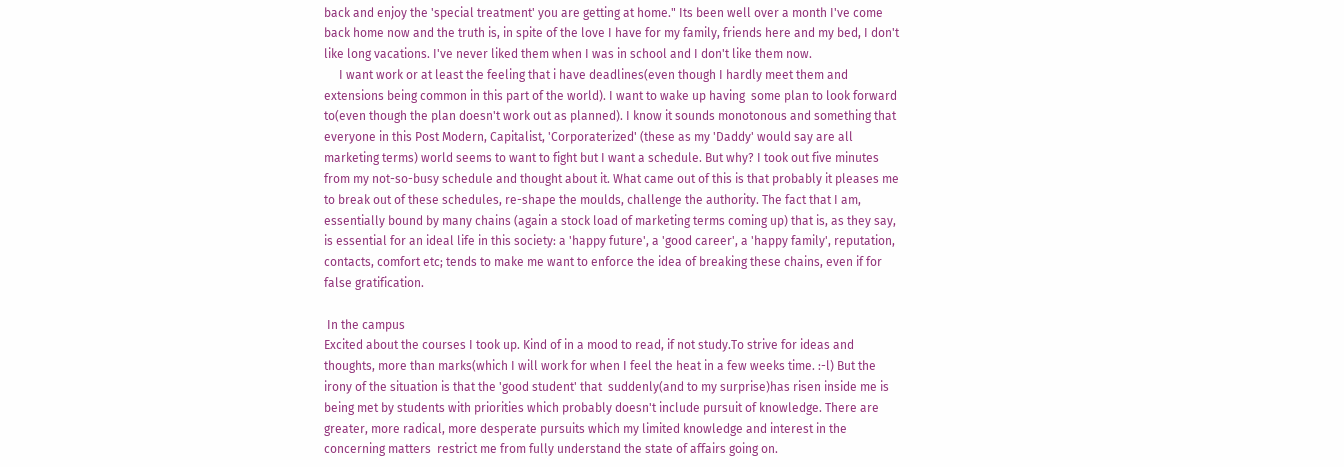back and enjoy the 'special treatment' you are getting at home." Its been well over a month I've come back home now and the truth is, in spite of the love I have for my family, friends here and my bed, I don't like long vacations. I've never liked them when I was in school and I don't like them now.
     I want work or at least the feeling that i have deadlines(even though I hardly meet them and extensions being common in this part of the world). I want to wake up having  some plan to look forward to(even though the plan doesn't work out as planned). I know it sounds monotonous and something that everyone in this Post Modern, Capitalist, 'Corporaterized' (these as my 'Daddy' would say are all marketing terms) world seems to want to fight but I want a schedule. But why? I took out five minutes from my not-so-busy schedule and thought about it. What came out of this is that probably it pleases me to break out of these schedules, re-shape the moulds, challenge the authority. The fact that I am, essentially bound by many chains (again a stock load of marketing terms coming up) that is, as they say, is essential for an ideal life in this society: a 'happy future', a 'good career', a 'happy family', reputation, contacts, comfort etc; tends to make me want to enforce the idea of breaking these chains, even if for false gratification.

 In the campus
Excited about the courses I took up. Kind of in a mood to read, if not study.To strive for ideas and thoughts, more than marks(which I will work for when I feel the heat in a few weeks time. :-l) But the irony of the situation is that the 'good student' that  suddenly(and to my surprise)has risen inside me is being met by students with priorities which probably doesn't include pursuit of knowledge. There are greater, more radical, more desperate pursuits which my limited knowledge and interest in the concerning matters  restrict me from fully understand the state of affairs going on.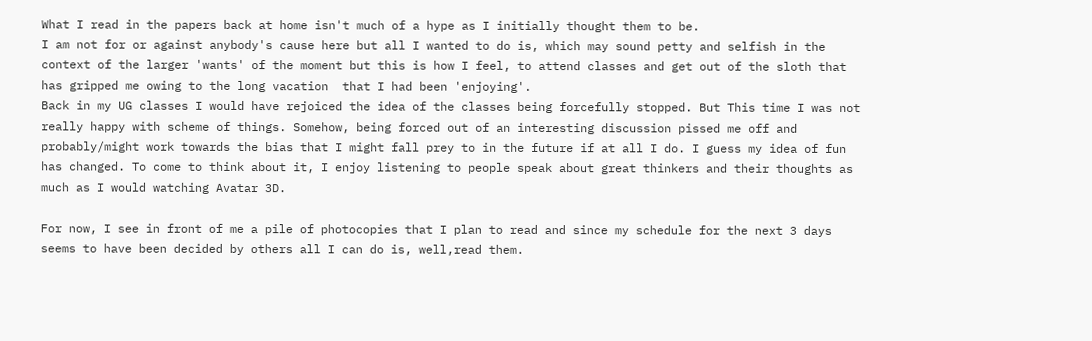What I read in the papers back at home isn't much of a hype as I initially thought them to be.
I am not for or against anybody's cause here but all I wanted to do is, which may sound petty and selfish in the context of the larger 'wants' of the moment but this is how I feel, to attend classes and get out of the sloth that has gripped me owing to the long vacation  that I had been 'enjoying'.
Back in my UG classes I would have rejoiced the idea of the classes being forcefully stopped. But This time I was not really happy with scheme of things. Somehow, being forced out of an interesting discussion pissed me off and probably/might work towards the bias that I might fall prey to in the future if at all I do. I guess my idea of fun has changed. To come to think about it, I enjoy listening to people speak about great thinkers and their thoughts as much as I would watching Avatar 3D.

For now, I see in front of me a pile of photocopies that I plan to read and since my schedule for the next 3 days seems to have been decided by others all I can do is, well,read them.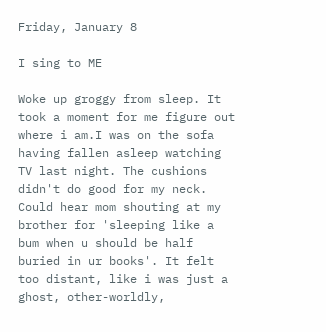Friday, January 8

I sing to ME

Woke up groggy from sleep. It took a moment for me figure out where i am.I was on the sofa having fallen asleep watching TV last night. The cushions didn't do good for my neck. Could hear mom shouting at my brother for 'sleeping like a bum when u should be half buried in ur books'. It felt too distant, like i was just a ghost, other-worldly,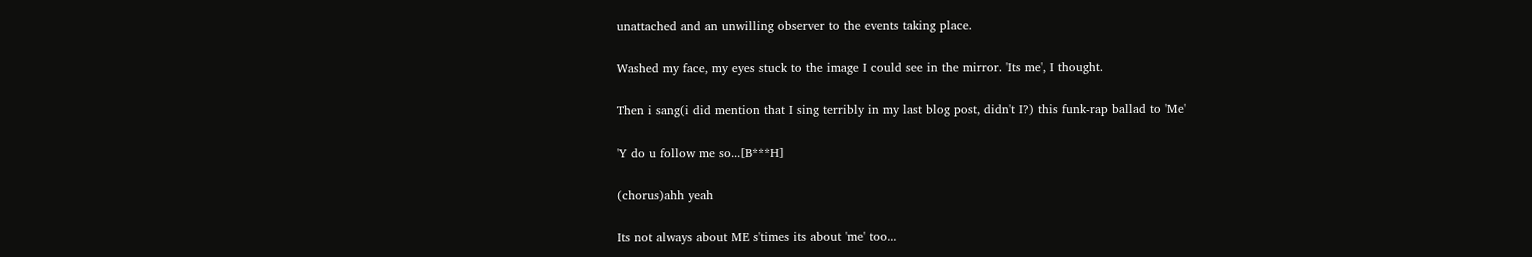unattached and an unwilling observer to the events taking place.

Washed my face, my eyes stuck to the image I could see in the mirror. 'Its me', I thought.

Then i sang(i did mention that I sing terribly in my last blog post, didn't I?) this funk-rap ballad to 'Me'

'Y do u follow me so...[B***H]

(chorus)ahh yeah

Its not always about ME s'times its about 'me' too...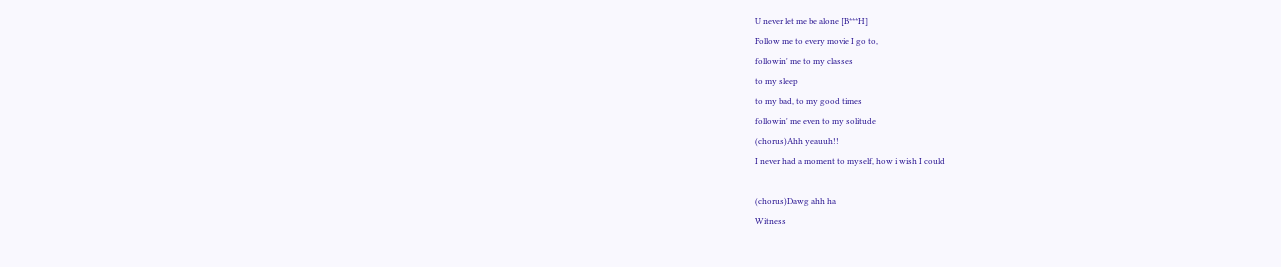U never let me be alone [B***H]
Follow me to every movie I go to,
followin' me to my classes
to my sleep
to my bad, to my good times
followin' me even to my solitude
(chorus)Ahh yeauuh!!
I never had a moment to myself, how i wish I could

(chorus)Dawg ahh ha
Witness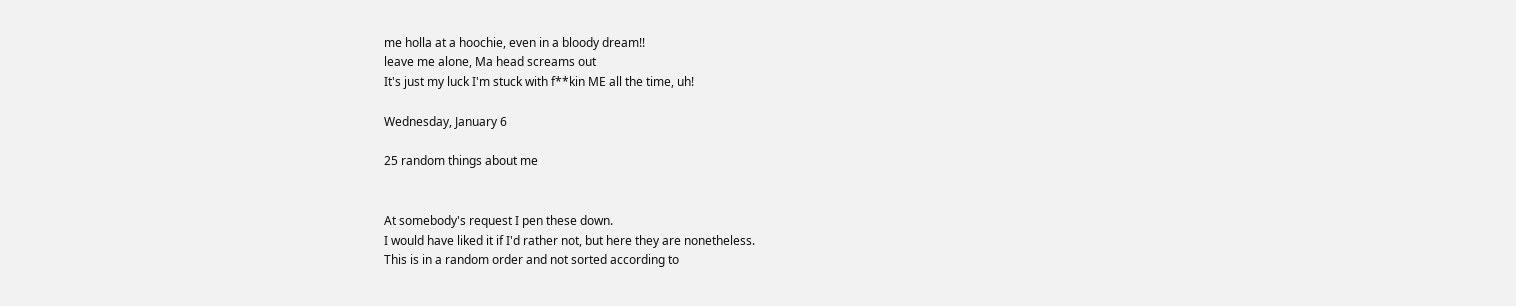me holla at a hoochie, even in a bloody dream!!
leave me alone, Ma head screams out
It's just my luck I'm stuck with f**kin ME all the time, uh!

Wednesday, January 6

25 random things about me


At somebody's request I pen these down.
I would have liked it if I'd rather not, but here they are nonetheless.
This is in a random order and not sorted according to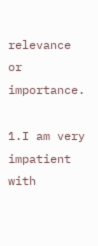relevance or importance.

1.I am very impatient with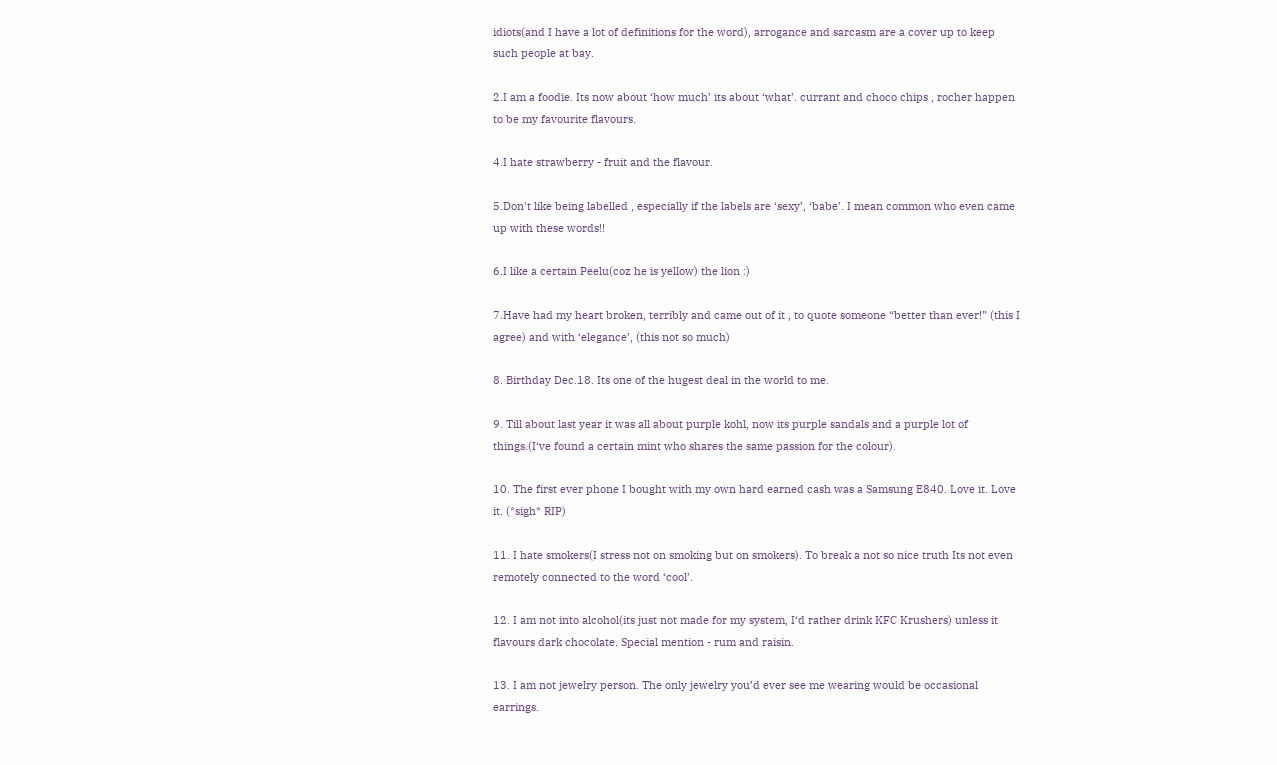idiots(and I have a lot of definitions for the word), arrogance and sarcasm are a cover up to keep such people at bay.

2.I am a foodie. Its now about ‘how much’ its about ‘what’. currant and choco chips , rocher happen to be my favourite flavours.

4.I hate strawberry - fruit and the flavour.

5.Don't like being labelled , especially if the labels are ‘sexy’, ‘babe’. I mean common who even came up with these words!!

6.I like a certain Peelu(coz he is yellow) the lion :)

7.Have had my heart broken, terribly and came out of it , to quote someone “better than ever!” (this I agree) and with ‘elegance’, (this not so much)

8. Birthday Dec.18. Its one of the hugest deal in the world to me.

9. Till about last year it was all about purple kohl, now its purple sandals and a purple lot of things.(I‘ve found a certain mint who shares the same passion for the colour).

10. The first ever phone I bought with my own hard earned cash was a Samsung E840. Love it. Love it. (*sigh* RIP)

11. I hate smokers(I stress not on smoking but on smokers). To break a not so nice truth Its not even remotely connected to the word ‘cool’.

12. I am not into alcohol(its just not made for my system, I‘d rather drink KFC Krushers) unless it flavours dark chocolate. Special mention - rum and raisin.

13. I am not jewelry person. The only jewelry you’d ever see me wearing would be occasional earrings.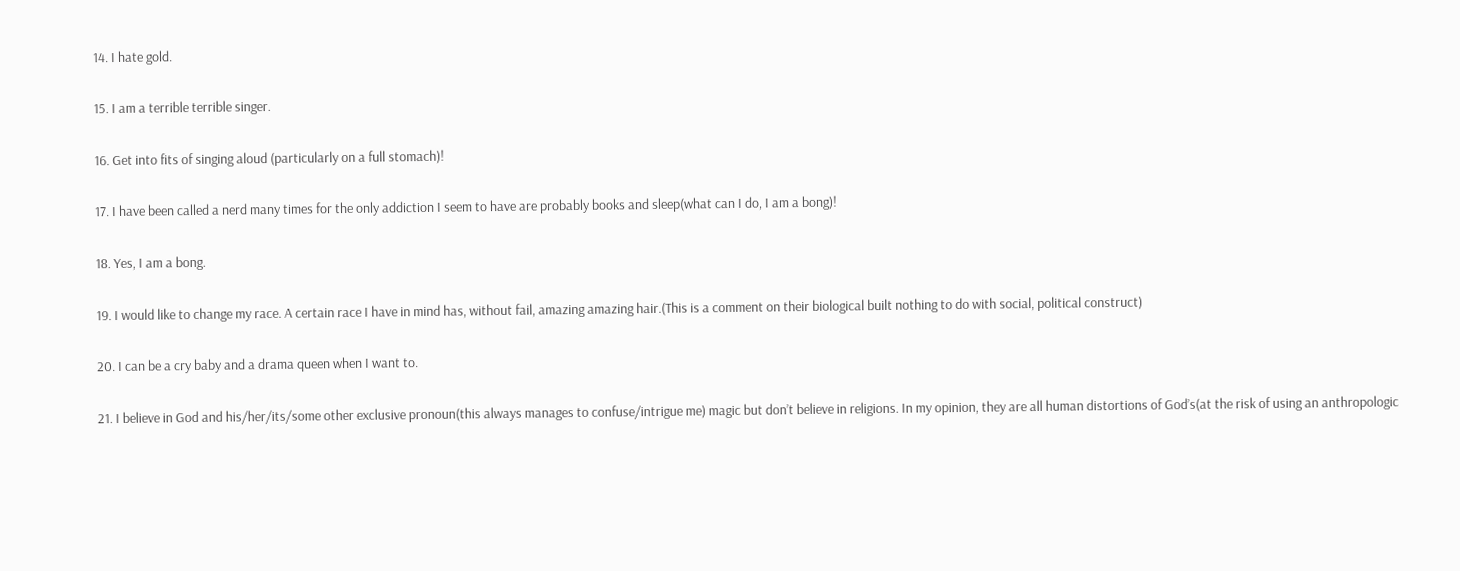14. I hate gold.

15. I am a terrible terrible singer.

16. Get into fits of singing aloud (particularly on a full stomach)!

17. I have been called a nerd many times for the only addiction I seem to have are probably books and sleep(what can I do, I am a bong)!

18. Yes, I am a bong.

19. I would like to change my race. A certain race I have in mind has, without fail, amazing amazing hair.(This is a comment on their biological built nothing to do with social, political construct)

20. I can be a cry baby and a drama queen when I want to.

21. I believe in God and his/her/its/some other exclusive pronoun(this always manages to confuse/intrigue me) magic but don’t believe in religions. In my opinion, they are all human distortions of God’s(at the risk of using an anthropologic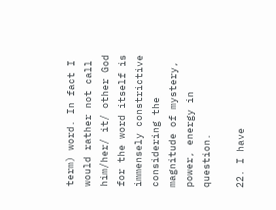term) word. In fact I would rather not call him/her/ it/ other God for the word itself is immensely constrictive considering the magnitude of mystery, power, energy in question.

22. I have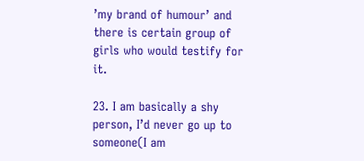’my brand of humour’ and there is certain group of girls who would testify for it.

23. I am basically a shy person, I’d never go up to someone(I am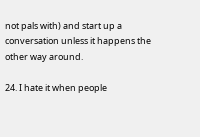not pals with) and start up a conversation unless it happens the other way around.

24. I hate it when people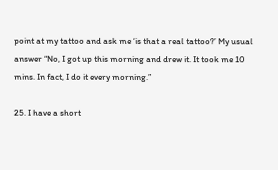point at my tattoo and ask me ‘is that a real tattoo?’ My usual answer “No, I got up this morning and drew it. It took me 10 mins. In fact, I do it every morning.”

25. I have a short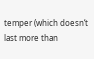temper (which doesn‘t last more than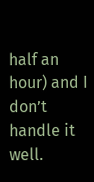half an hour) and I don’t handle it well.